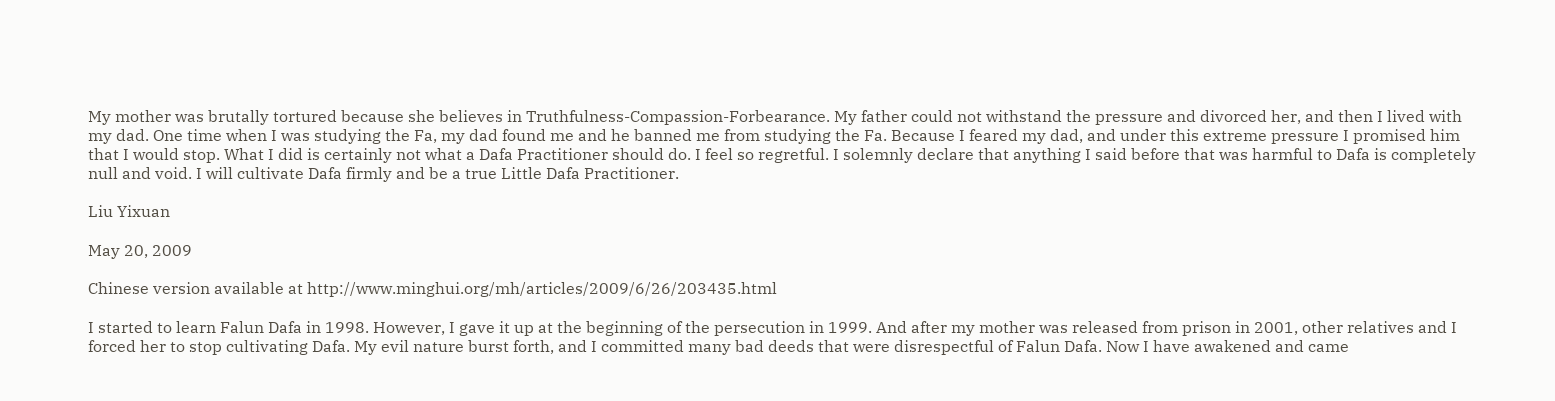My mother was brutally tortured because she believes in Truthfulness-Compassion-Forbearance. My father could not withstand the pressure and divorced her, and then I lived with my dad. One time when I was studying the Fa, my dad found me and he banned me from studying the Fa. Because I feared my dad, and under this extreme pressure I promised him that I would stop. What I did is certainly not what a Dafa Practitioner should do. I feel so regretful. I solemnly declare that anything I said before that was harmful to Dafa is completely null and void. I will cultivate Dafa firmly and be a true Little Dafa Practitioner.

Liu Yixuan

May 20, 2009

Chinese version available at http://www.minghui.org/mh/articles/2009/6/26/203435.html

I started to learn Falun Dafa in 1998. However, I gave it up at the beginning of the persecution in 1999. And after my mother was released from prison in 2001, other relatives and I forced her to stop cultivating Dafa. My evil nature burst forth, and I committed many bad deeds that were disrespectful of Falun Dafa. Now I have awakened and came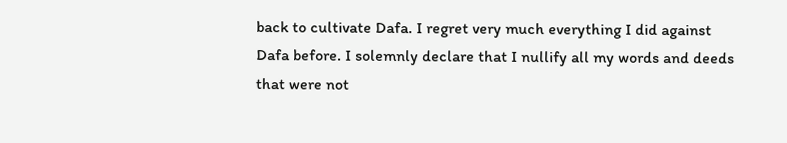back to cultivate Dafa. I regret very much everything I did against Dafa before. I solemnly declare that I nullify all my words and deeds that were not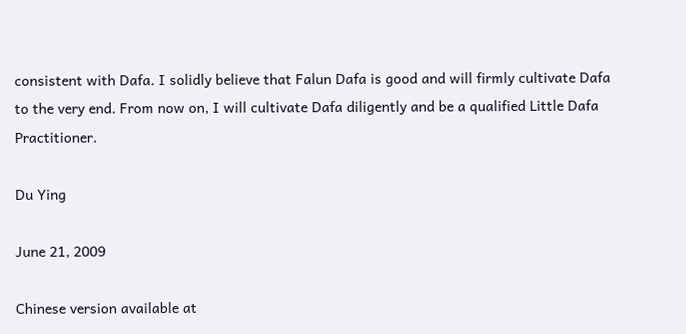consistent with Dafa. I solidly believe that Falun Dafa is good and will firmly cultivate Dafa to the very end. From now on, I will cultivate Dafa diligently and be a qualified Little Dafa Practitioner.

Du Ying

June 21, 2009

Chinese version available at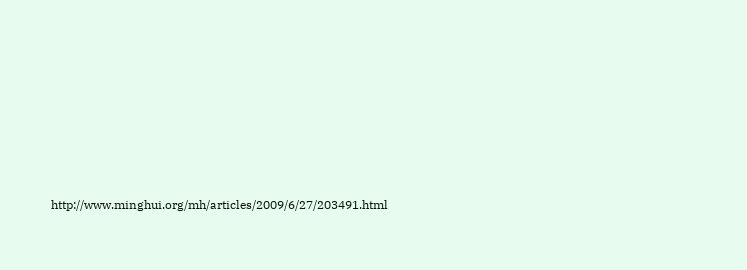http://www.minghui.org/mh/articles/2009/6/27/203491.html